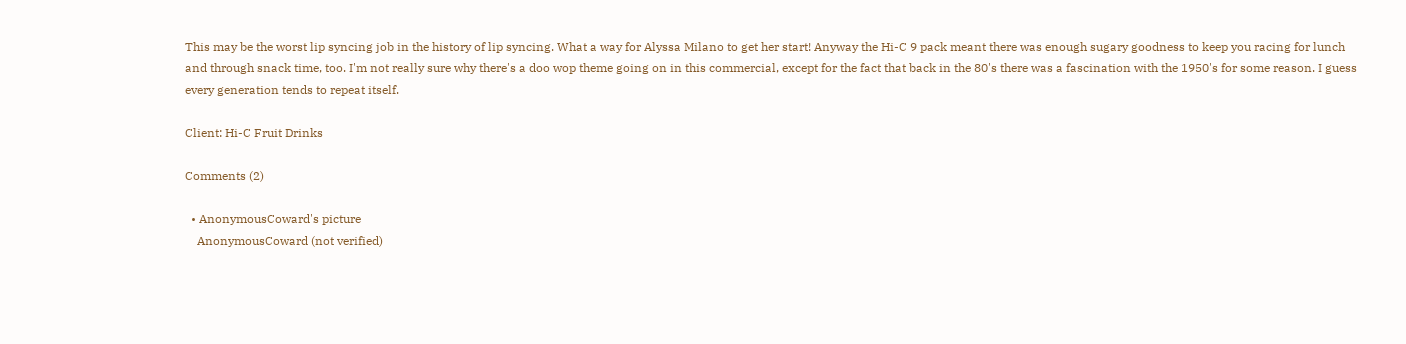This may be the worst lip syncing job in the history of lip syncing. What a way for Alyssa Milano to get her start! Anyway the Hi-C 9 pack meant there was enough sugary goodness to keep you racing for lunch and through snack time, too. I'm not really sure why there's a doo wop theme going on in this commercial, except for the fact that back in the 80's there was a fascination with the 1950's for some reason. I guess every generation tends to repeat itself.

Client: Hi-C Fruit Drinks

Comments (2)

  • AnonymousCoward's picture
    AnonymousCoward (not verified)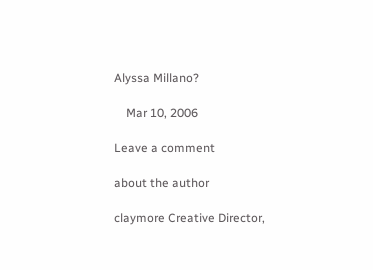Alyssa Millano?

    Mar 10, 2006

Leave a comment

about the author

claymore Creative Director,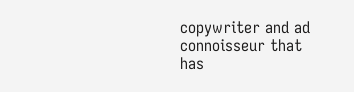copywriter and ad connoisseur that has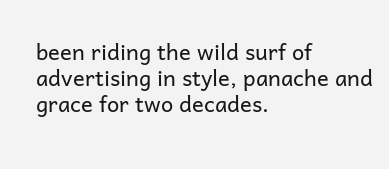been riding the wild surf of advertising in style, panache and grace for two decades.